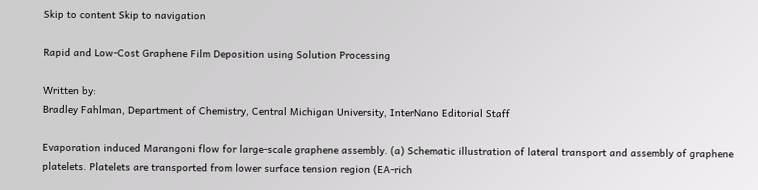Skip to content Skip to navigation

Rapid and Low-Cost Graphene Film Deposition using Solution Processing

Written by:
Bradley Fahlman, Department of Chemistry, Central Michigan University, InterNano Editorial Staff

Evaporation induced Marangoni flow for large-scale graphene assembly. (a) Schematic illustration of lateral transport and assembly of graphene platelets. Platelets are transported from lower surface tension region (EA-rich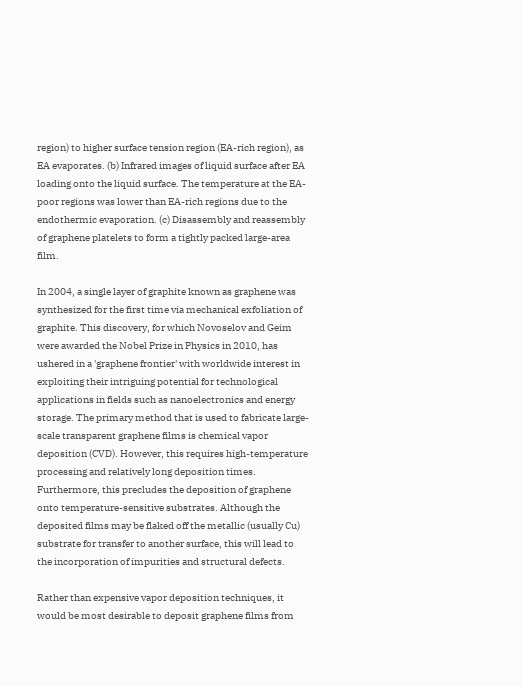region) to higher surface tension region (EA-rich region), as EA evaporates. (b) Infrared images of liquid surface after EA loading onto the liquid surface. The temperature at the EA-poor regions was lower than EA-rich regions due to the endothermic evaporation. (c) Disassembly and reassembly of graphene platelets to form a tightly packed large-area film.

In 2004, a single layer of graphite known as graphene was synthesized for the first time via mechanical exfoliation of graphite. This discovery, for which Novoselov and Geim were awarded the Nobel Prize in Physics in 2010, has ushered in a 'graphene frontier' with worldwide interest in exploiting their intriguing potential for technological applications in fields such as nanoelectronics and energy storage. The primary method that is used to fabricate large-scale transparent graphene films is chemical vapor deposition (CVD). However, this requires high-temperature processing and relatively long deposition times. Furthermore, this precludes the deposition of graphene onto temperature-sensitive substrates. Although the deposited films may be flaked off the metallic (usually Cu) substrate for transfer to another surface, this will lead to the incorporation of impurities and structural defects.

Rather than expensive vapor deposition techniques, it would be most desirable to deposit graphene films from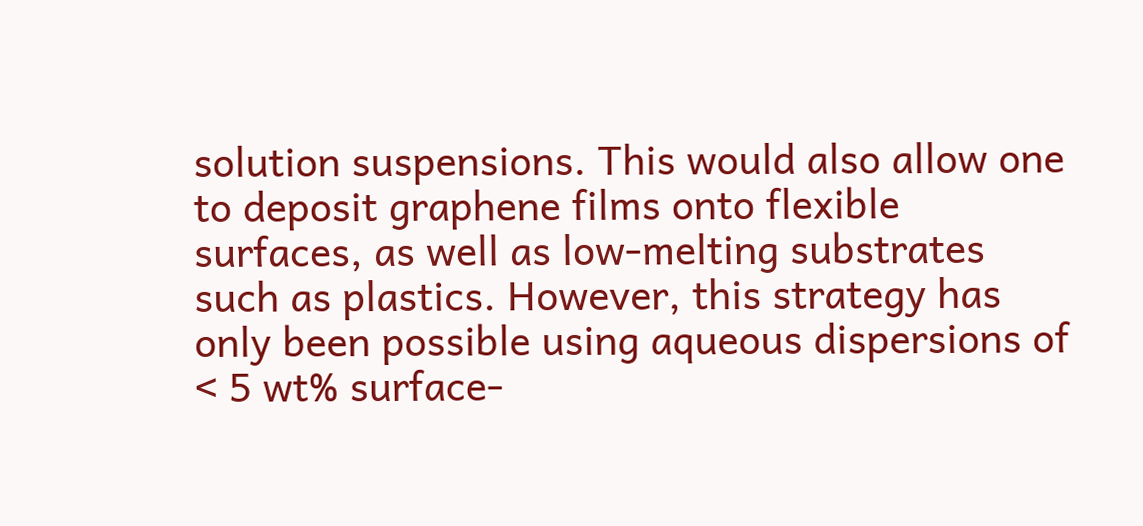solution suspensions. This would also allow one to deposit graphene films onto flexible surfaces, as well as low-melting substrates such as plastics. However, this strategy has only been possible using aqueous dispersions of < 5 wt% surface-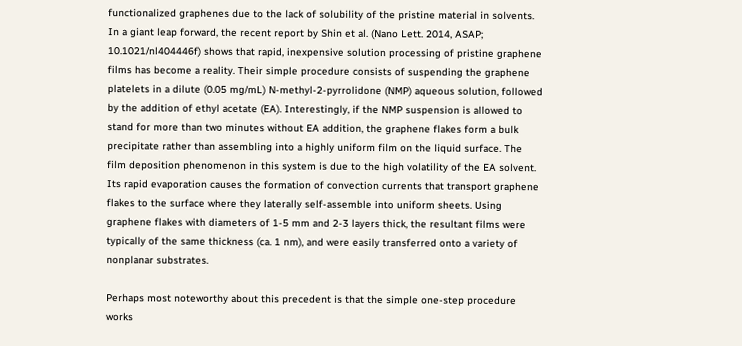functionalized graphenes due to the lack of solubility of the pristine material in solvents. In a giant leap forward, the recent report by Shin et al. (Nano Lett. 2014, ASAP; 10.1021/nl404446f) shows that rapid, inexpensive solution processing of pristine graphene films has become a reality. Their simple procedure consists of suspending the graphene platelets in a dilute (0.05 mg/mL) N-methyl-2-pyrrolidone (NMP) aqueous solution, followed by the addition of ethyl acetate (EA). Interestingly, if the NMP suspension is allowed to stand for more than two minutes without EA addition, the graphene flakes form a bulk precipitate rather than assembling into a highly uniform film on the liquid surface. The film deposition phenomenon in this system is due to the high volatility of the EA solvent. Its rapid evaporation causes the formation of convection currents that transport graphene flakes to the surface where they laterally self-assemble into uniform sheets. Using graphene flakes with diameters of 1-5 mm and 2-3 layers thick, the resultant films were typically of the same thickness (ca. 1 nm), and were easily transferred onto a variety of nonplanar substrates.

Perhaps most noteworthy about this precedent is that the simple one-step procedure works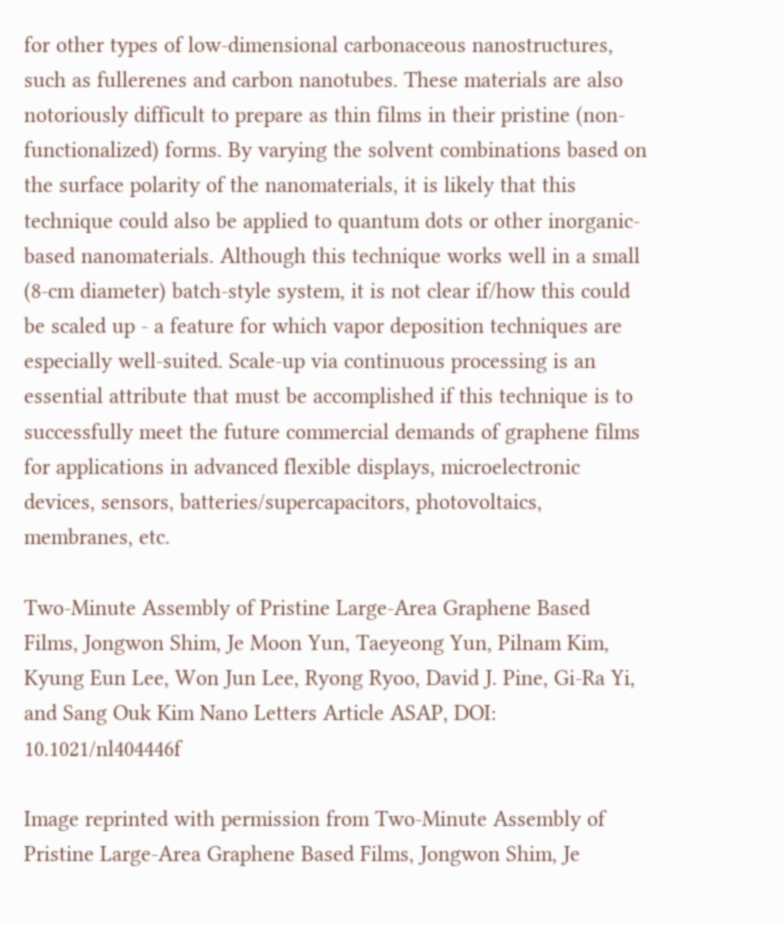for other types of low-dimensional carbonaceous nanostructures, such as fullerenes and carbon nanotubes. These materials are also notoriously difficult to prepare as thin films in their pristine (non-functionalized) forms. By varying the solvent combinations based on the surface polarity of the nanomaterials, it is likely that this technique could also be applied to quantum dots or other inorganic-based nanomaterials. Although this technique works well in a small (8-cm diameter) batch-style system, it is not clear if/how this could be scaled up - a feature for which vapor deposition techniques are especially well-suited. Scale-up via continuous processing is an essential attribute that must be accomplished if this technique is to successfully meet the future commercial demands of graphene films for applications in advanced flexible displays, microelectronic devices, sensors, batteries/supercapacitors, photovoltaics, membranes, etc.

Two-Minute Assembly of Pristine Large-Area Graphene Based Films, Jongwon Shim, Je Moon Yun, Taeyeong Yun, Pilnam Kim, Kyung Eun Lee, Won Jun Lee, Ryong Ryoo, David J. Pine, Gi-Ra Yi, and Sang Ouk Kim Nano Letters Article ASAP, DOI: 10.1021/nl404446f

Image reprinted with permission from Two-Minute Assembly of Pristine Large-Area Graphene Based Films, Jongwon Shim, Je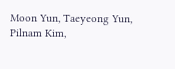Moon Yun, Taeyeong Yun, Pilnam Kim,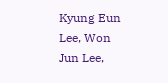Kyung Eun Lee, Won Jun Lee,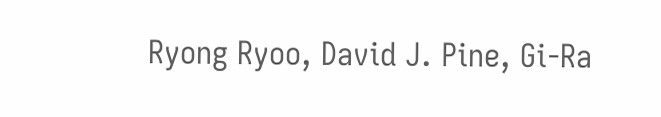Ryong Ryoo, David J. Pine, Gi-Ra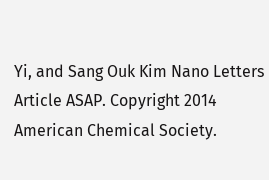Yi, and Sang Ouk Kim Nano Letters Article ASAP. Copyright 2014 American Chemical Society.